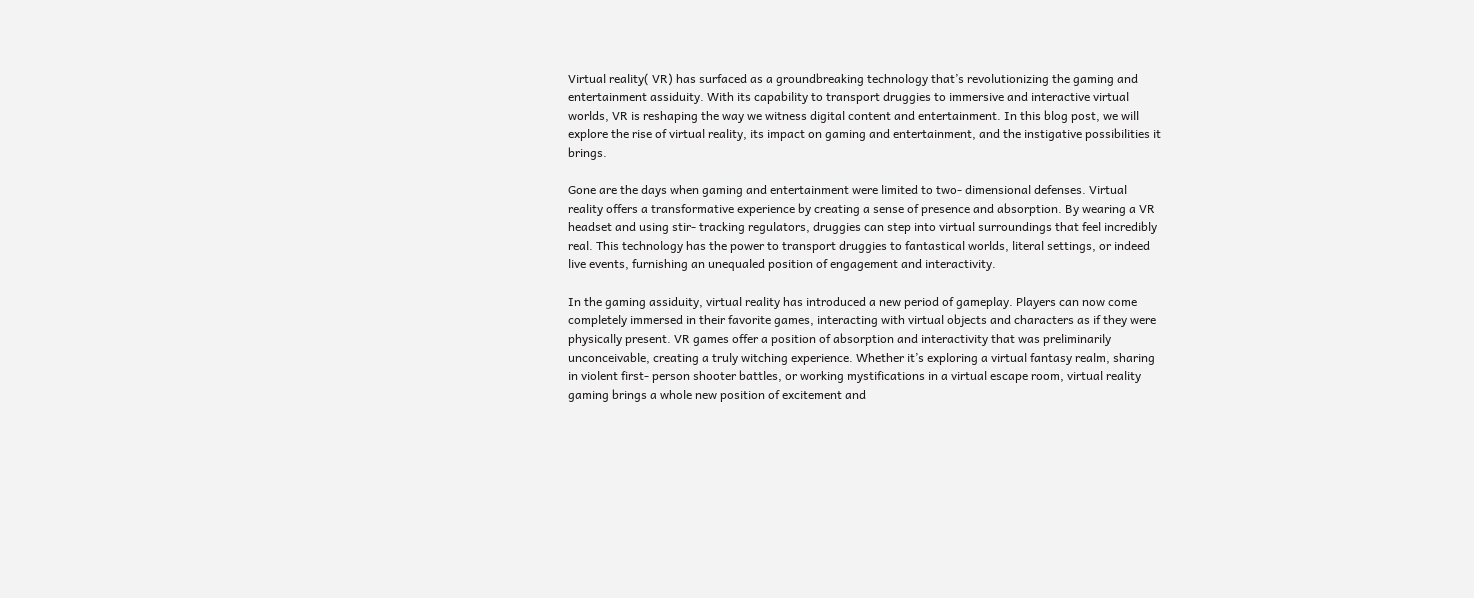Virtual reality( VR) has surfaced as a groundbreaking technology that’s revolutionizing the gaming and entertainment assiduity. With its capability to transport druggies to immersive and interactive virtual worlds, VR is reshaping the way we witness digital content and entertainment. In this blog post, we will explore the rise of virtual reality, its impact on gaming and entertainment, and the instigative possibilities it brings.

Gone are the days when gaming and entertainment were limited to two- dimensional defenses. Virtual reality offers a transformative experience by creating a sense of presence and absorption. By wearing a VR headset and using stir- tracking regulators, druggies can step into virtual surroundings that feel incredibly real. This technology has the power to transport druggies to fantastical worlds, literal settings, or indeed live events, furnishing an unequaled position of engagement and interactivity.

In the gaming assiduity, virtual reality has introduced a new period of gameplay. Players can now come completely immersed in their favorite games, interacting with virtual objects and characters as if they were physically present. VR games offer a position of absorption and interactivity that was preliminarily unconceivable, creating a truly witching experience. Whether it’s exploring a virtual fantasy realm, sharing in violent first- person shooter battles, or working mystifications in a virtual escape room, virtual reality gaming brings a whole new position of excitement and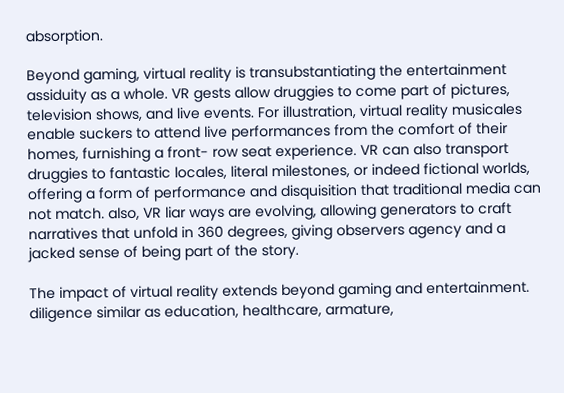absorption.

Beyond gaming, virtual reality is transubstantiating the entertainment assiduity as a whole. VR gests allow druggies to come part of pictures, television shows, and live events. For illustration, virtual reality musicales enable suckers to attend live performances from the comfort of their homes, furnishing a front- row seat experience. VR can also transport druggies to fantastic locales, literal milestones, or indeed fictional worlds, offering a form of performance and disquisition that traditional media can not match. also, VR liar ways are evolving, allowing generators to craft narratives that unfold in 360 degrees, giving observers agency and a jacked sense of being part of the story.

The impact of virtual reality extends beyond gaming and entertainment. diligence similar as education, healthcare, armature,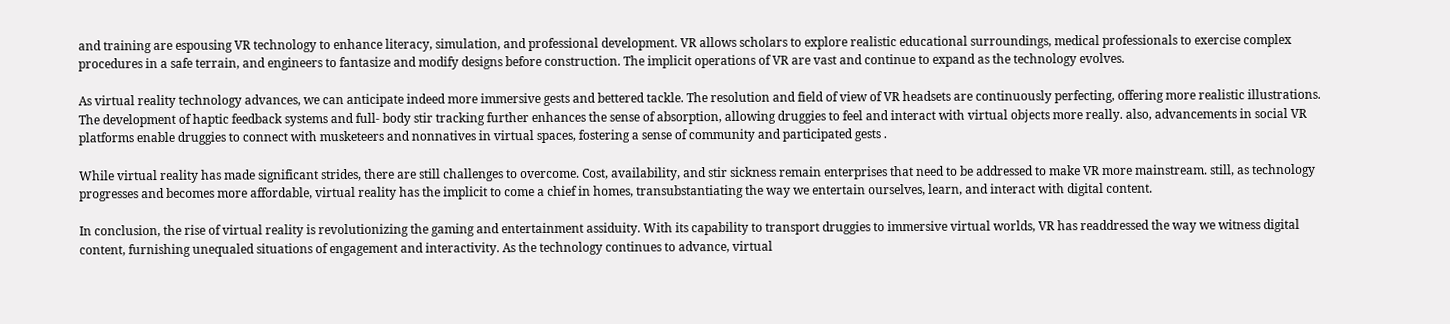and training are espousing VR technology to enhance literacy, simulation, and professional development. VR allows scholars to explore realistic educational surroundings, medical professionals to exercise complex procedures in a safe terrain, and engineers to fantasize and modify designs before construction. The implicit operations of VR are vast and continue to expand as the technology evolves.

As virtual reality technology advances, we can anticipate indeed more immersive gests and bettered tackle. The resolution and field of view of VR headsets are continuously perfecting, offering more realistic illustrations. The development of haptic feedback systems and full- body stir tracking further enhances the sense of absorption, allowing druggies to feel and interact with virtual objects more really. also, advancements in social VR platforms enable druggies to connect with musketeers and nonnatives in virtual spaces, fostering a sense of community and participated gests .

While virtual reality has made significant strides, there are still challenges to overcome. Cost, availability, and stir sickness remain enterprises that need to be addressed to make VR more mainstream. still, as technology progresses and becomes more affordable, virtual reality has the implicit to come a chief in homes, transubstantiating the way we entertain ourselves, learn, and interact with digital content.

In conclusion, the rise of virtual reality is revolutionizing the gaming and entertainment assiduity. With its capability to transport druggies to immersive virtual worlds, VR has readdressed the way we witness digital content, furnishing unequaled situations of engagement and interactivity. As the technology continues to advance, virtual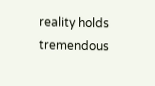reality holds tremendous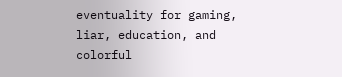eventuality for gaming, liar, education, and colorful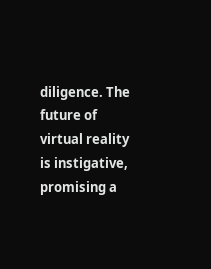diligence. The future of virtual reality is instigative, promising a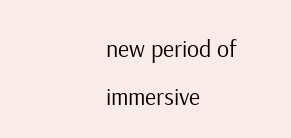new period of immersive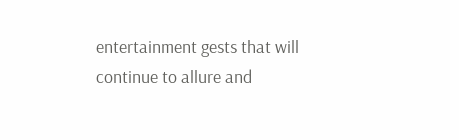entertainment gests that will continue to allure and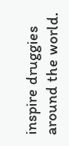inspire druggies around the world.